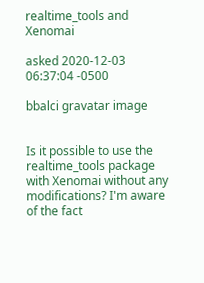realtime_tools and Xenomai

asked 2020-12-03 06:37:04 -0500

bbalci gravatar image


Is it possible to use the realtime_tools package with Xenomai without any modifications? I'm aware of the fact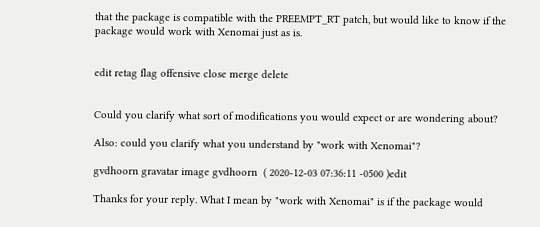that the package is compatible with the PREEMPT_RT patch, but would like to know if the package would work with Xenomai just as is.


edit retag flag offensive close merge delete


Could you clarify what sort of modifications you would expect or are wondering about?

Also: could you clarify what you understand by "work with Xenomai"?

gvdhoorn gravatar image gvdhoorn  ( 2020-12-03 07:36:11 -0500 )edit

Thanks for your reply. What I mean by "work with Xenomai" is if the package would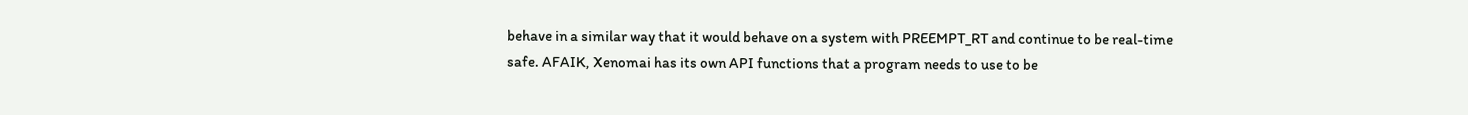behave in a similar way that it would behave on a system with PREEMPT_RT and continue to be real-time safe. AFAIK, Xenomai has its own API functions that a program needs to use to be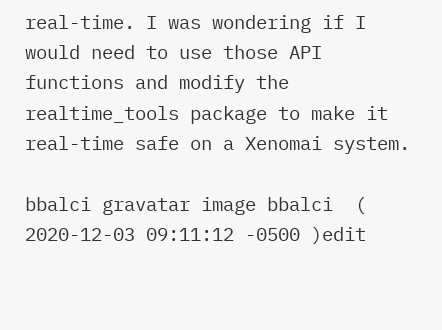real-time. I was wondering if I would need to use those API functions and modify the realtime_tools package to make it real-time safe on a Xenomai system.

bbalci gravatar image bbalci  ( 2020-12-03 09:11:12 -0500 )edit